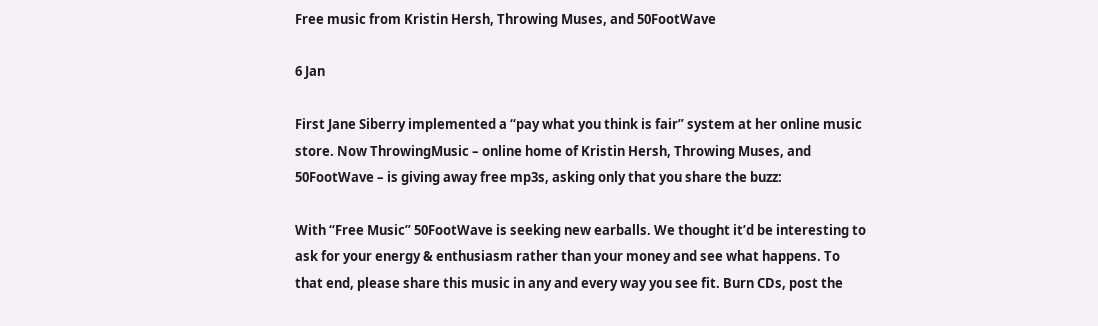Free music from Kristin Hersh, Throwing Muses, and 50FootWave

6 Jan

First Jane Siberry implemented a “pay what you think is fair” system at her online music store. Now ThrowingMusic – online home of Kristin Hersh, Throwing Muses, and 50FootWave – is giving away free mp3s, asking only that you share the buzz:

With “Free Music” 50FootWave is seeking new earballs. We thought it’d be interesting to ask for your energy & enthusiasm rather than your money and see what happens. To that end, please share this music in any and every way you see fit. Burn CDs, post the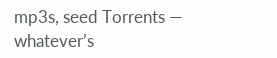mp3s, seed Torrents — whatever’s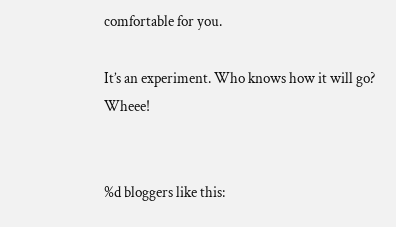comfortable for you.

It’s an experiment. Who knows how it will go? Wheee!


%d bloggers like this: